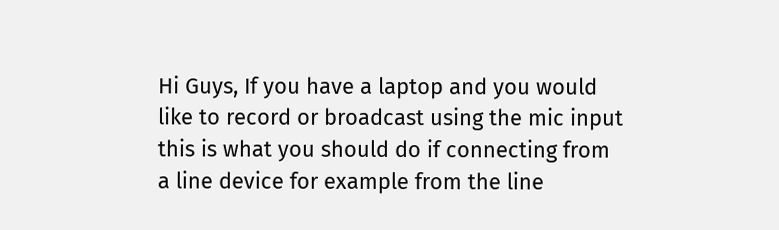Hi Guys, If you have a laptop and you would like to record or broadcast using the mic input this is what you should do if connecting from a line device for example from the line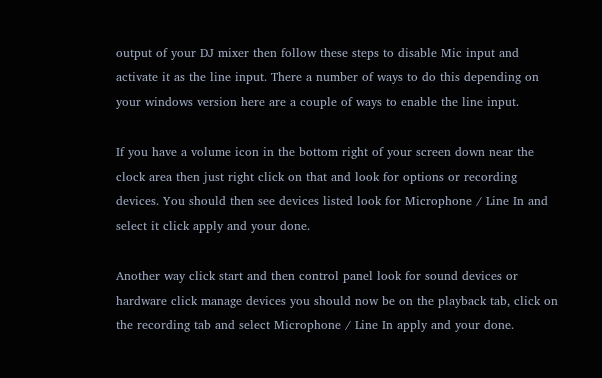output of your DJ mixer then follow these steps to disable Mic input and activate it as the line input. There a number of ways to do this depending on your windows version here are a couple of ways to enable the line input.

If you have a volume icon in the bottom right of your screen down near the clock area then just right click on that and look for options or recording devices. You should then see devices listed look for Microphone / Line In and select it click apply and your done.

Another way click start and then control panel look for sound devices or hardware click manage devices you should now be on the playback tab, click on the recording tab and select Microphone / Line In apply and your done.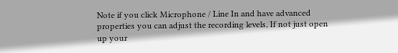Note if you click Microphone / Line In and have advanced properties you can adjust the recording levels, If not just open up your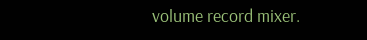volume record mixer.